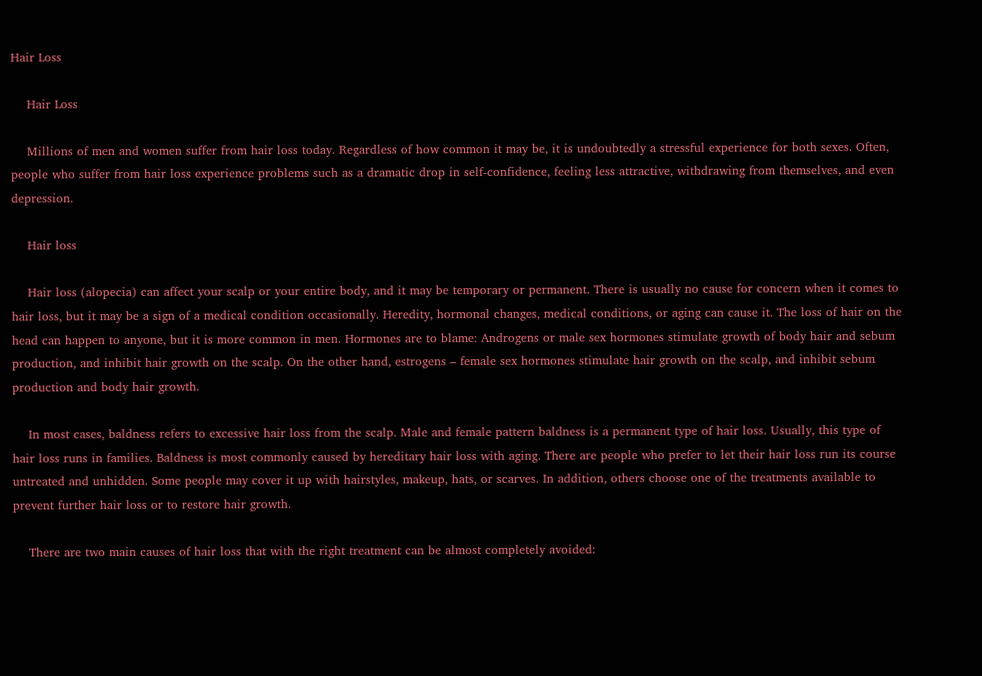Hair Loss

    Hair Loss

    Millions of men and women suffer from hair loss today. Regardless of how common it may be, it is undoubtedly a stressful experience for both sexes. Often, people who suffer from hair loss experience problems such as a dramatic drop in self-confidence, feeling less attractive, withdrawing from themselves, and even depression.

    Hair loss

    Hair loss (alopecia) can affect your scalp or your entire body, and it may be temporary or permanent. There is usually no cause for concern when it comes to hair loss, but it may be a sign of a medical condition occasionally. Heredity, hormonal changes, medical conditions, or aging can cause it. The loss of hair on the head can happen to anyone, but it is more common in men. Hormones are to blame: Androgens or male sex hormones stimulate growth of body hair and sebum production, and inhibit hair growth on the scalp. On the other hand, estrogens – female sex hormones stimulate hair growth on the scalp, and inhibit sebum production and body hair growth.

    In most cases, baldness refers to excessive hair loss from the scalp. Male and female pattern baldness is a permanent type of hair loss. Usually, this type of hair loss runs in families. Baldness is most commonly caused by hereditary hair loss with aging. There are people who prefer to let their hair loss run its course untreated and unhidden. Some people may cover it up with hairstyles, makeup, hats, or scarves. In addition, others choose one of the treatments available to prevent further hair loss or to restore hair growth.

    There are two main causes of hair loss that with the right treatment can be almost completely avoided: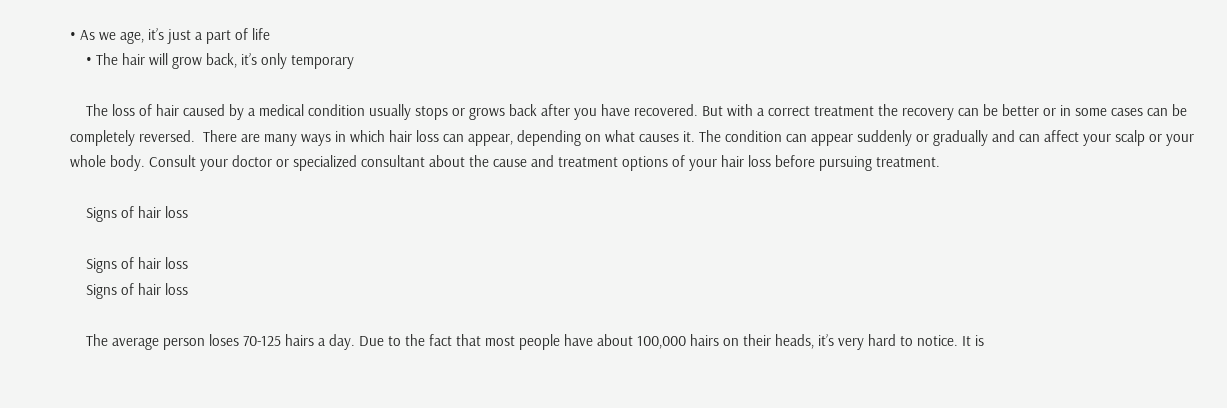• As we age, it’s just a part of life
    • The hair will grow back, it’s only temporary

    The loss of hair caused by a medical condition usually stops or grows back after you have recovered. But with a correct treatment the recovery can be better or in some cases can be completely reversed.  There are many ways in which hair loss can appear, depending on what causes it. The condition can appear suddenly or gradually and can affect your scalp or your whole body. Consult your doctor or specialized consultant about the cause and treatment options of your hair loss before pursuing treatment.

    Signs of hair loss

    Signs of hair loss
    Signs of hair loss

    The average person loses 70-125 hairs a day. Due to the fact that most people have about 100,000 hairs on their heads, it’s very hard to notice. It is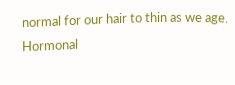normal for our hair to thin as we age. Hormonal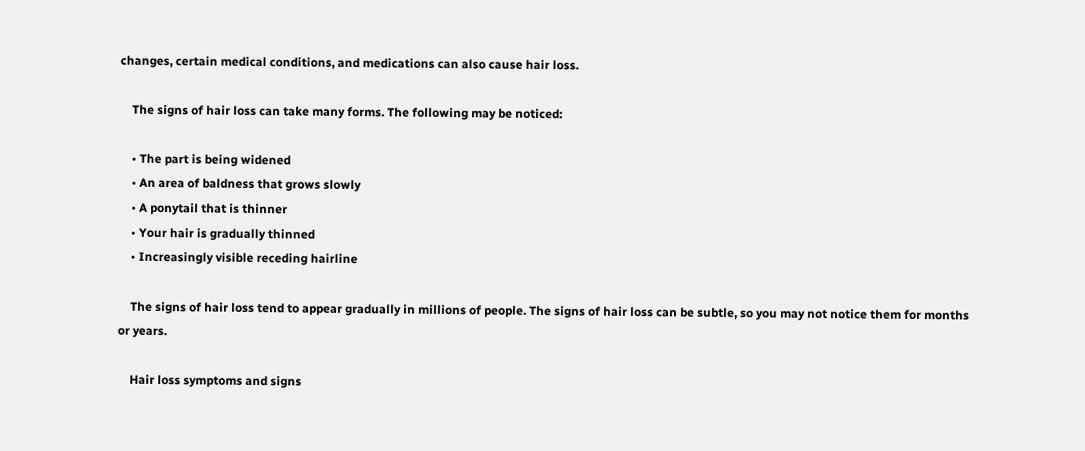changes, certain medical conditions, and medications can also cause hair loss.

    The signs of hair loss can take many forms. The following may be noticed:

    • The part is being widened
    • An area of baldness that grows slowly
    • A ponytail that is thinner
    • Your hair is gradually thinned
    • Increasingly visible receding hairline

    The signs of hair loss tend to appear gradually in millions of people. The signs of hair loss can be subtle, so you may not notice them for months or years.

    Hair loss symptoms and signs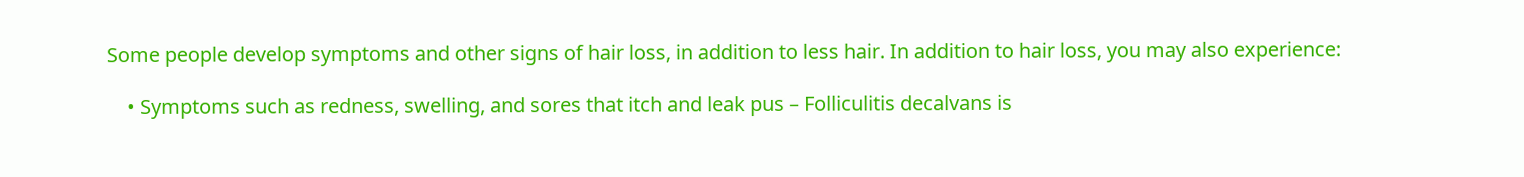Some people develop symptoms and other signs of hair loss, in addition to less hair. In addition to hair loss, you may also experience:

    • Symptoms such as redness, swelling, and sores that itch and leak pus – Folliculitis decalvans is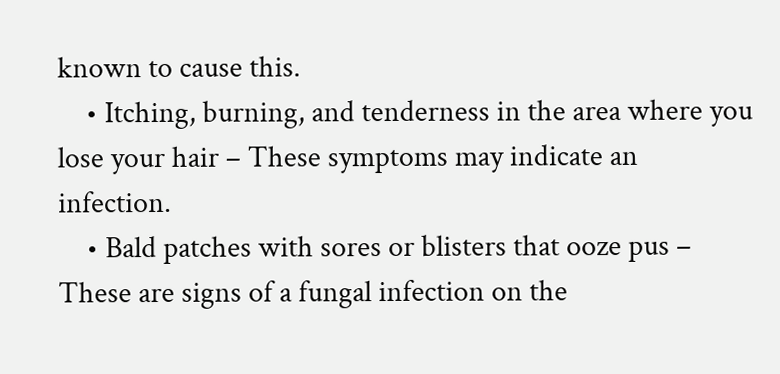known to cause this.
    • Itching, burning, and tenderness in the area where you lose your hair – These symptoms may indicate an infection.
    • Bald patches with sores or blisters that ooze pus – These are signs of a fungal infection on the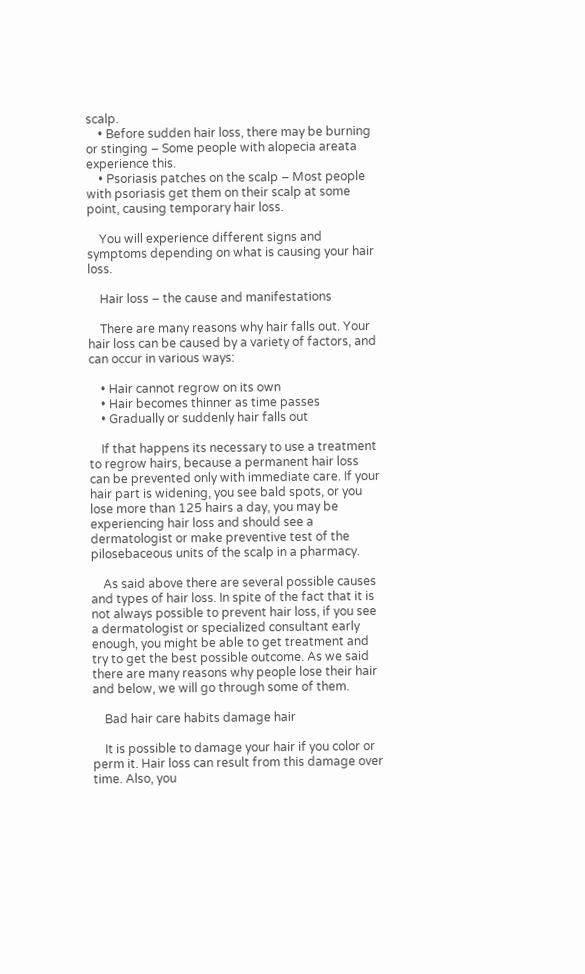scalp.
    • Before sudden hair loss, there may be burning or stinging – Some people with alopecia areata experience this.
    • Psoriasis patches on the scalp – Most people with psoriasis get them on their scalp at some point, causing temporary hair loss.

    You will experience different signs and symptoms depending on what is causing your hair loss.

    Hair loss – the cause and manifestations

    There are many reasons why hair falls out. Your hair loss can be caused by a variety of factors, and can occur in various ways:

    • Hair cannot regrow on its own
    • Hair becomes thinner as time passes
    • Gradually or suddenly hair falls out

    If that happens its necessary to use a treatment to regrow hairs, because a permanent hair loss can be prevented only with immediate care. If your hair part is widening, you see bald spots, or you lose more than 125 hairs a day, you may be experiencing hair loss and should see a dermatologist or make preventive test of the pilosebaceous units of the scalp in a pharmacy.

    As said above there are several possible causes and types of hair loss. In spite of the fact that it is not always possible to prevent hair loss, if you see a dermatologist or specialized consultant early enough, you might be able to get treatment and try to get the best possible outcome. As we said there are many reasons why people lose their hair and below, we will go through some of them.

    Bad hair care habits damage hair

    It is possible to damage your hair if you color or perm it. Hair loss can result from this damage over time. Also, you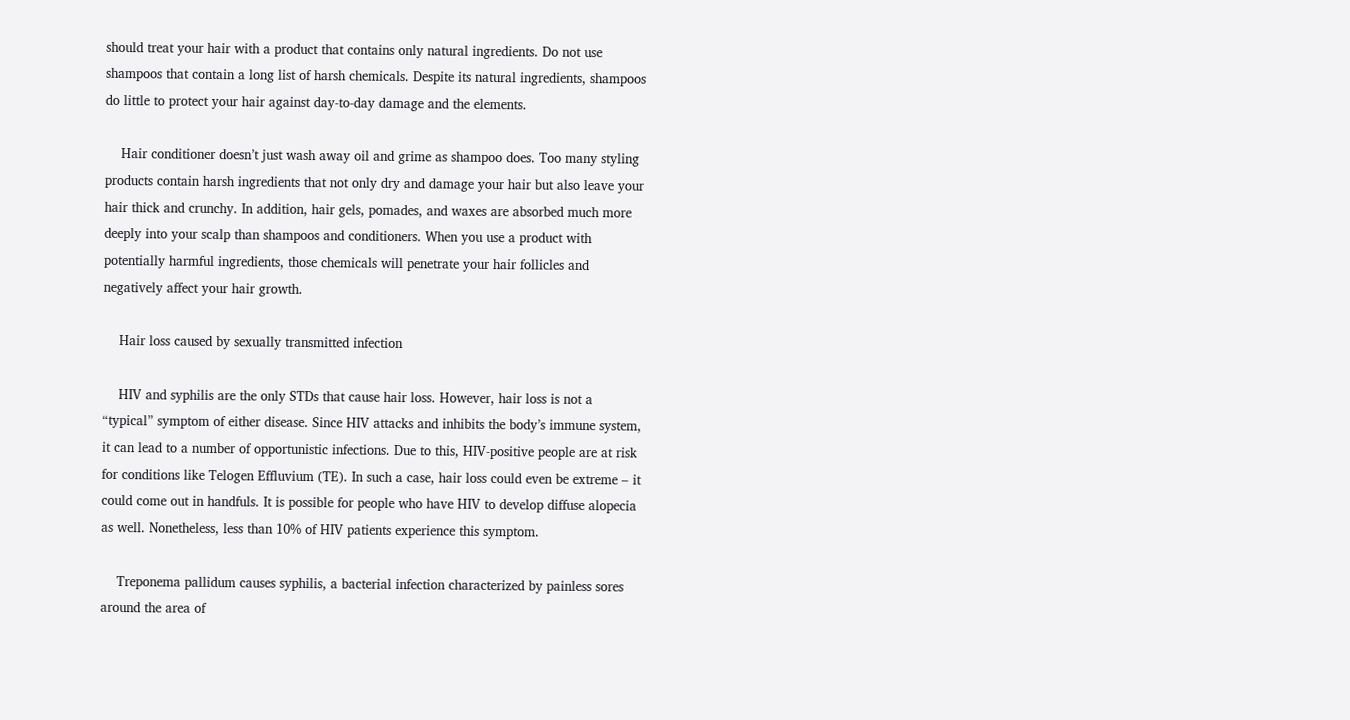should treat your hair with a product that contains only natural ingredients. Do not use shampoos that contain a long list of harsh chemicals. Despite its natural ingredients, shampoos do little to protect your hair against day-to-day damage and the elements.

    Hair conditioner doesn’t just wash away oil and grime as shampoo does. Too many styling products contain harsh ingredients that not only dry and damage your hair but also leave your hair thick and crunchy. In addition, hair gels, pomades, and waxes are absorbed much more deeply into your scalp than shampoos and conditioners. When you use a product with potentially harmful ingredients, those chemicals will penetrate your hair follicles and negatively affect your hair growth.

    Hair loss caused by sexually transmitted infection

    HIV and syphilis are the only STDs that cause hair loss. However, hair loss is not a “typical” symptom of either disease. Since HIV attacks and inhibits the body’s immune system, it can lead to a number of opportunistic infections. Due to this, HIV-positive people are at risk for conditions like Telogen Effluvium (TE). In such a case, hair loss could even be extreme – it could come out in handfuls. It is possible for people who have HIV to develop diffuse alopecia as well. Nonetheless, less than 10% of HIV patients experience this symptom.

    Treponema pallidum causes syphilis, a bacterial infection characterized by painless sores around the area of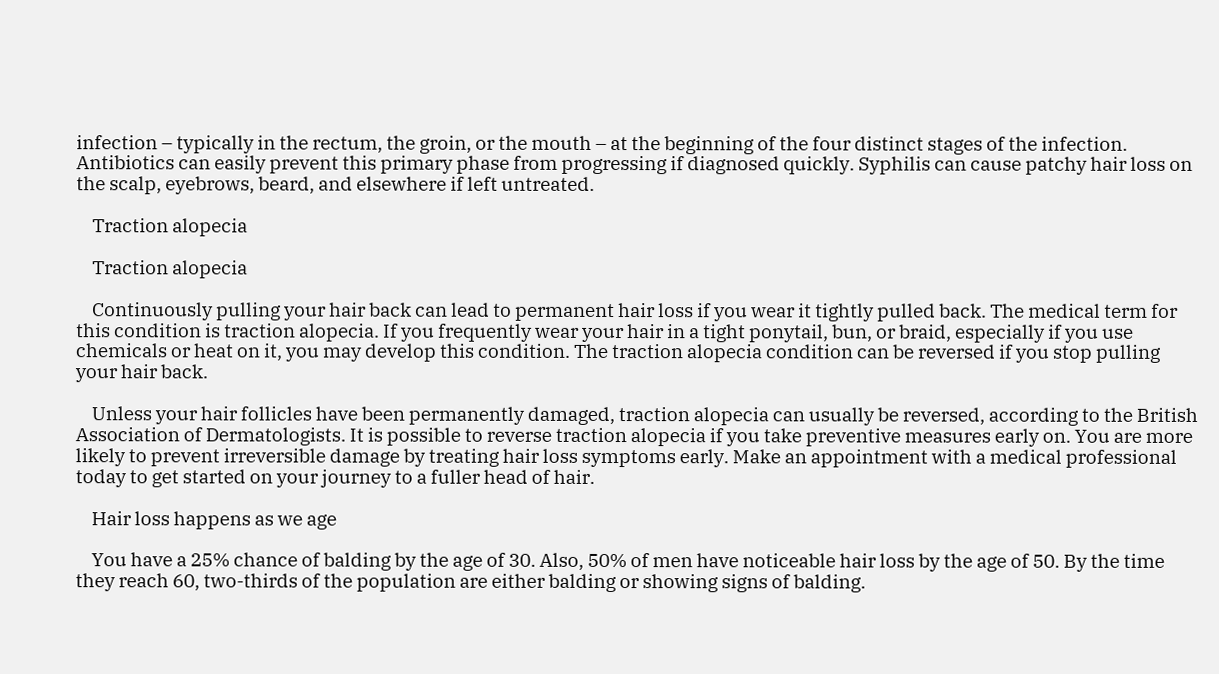infection – typically in the rectum, the groin, or the mouth – at the beginning of the four distinct stages of the infection. Antibiotics can easily prevent this primary phase from progressing if diagnosed quickly. Syphilis can cause patchy hair loss on the scalp, eyebrows, beard, and elsewhere if left untreated.

    Traction alopecia

    Traction alopecia

    Continuously pulling your hair back can lead to permanent hair loss if you wear it tightly pulled back. The medical term for this condition is traction alopecia. If you frequently wear your hair in a tight ponytail, bun, or braid, especially if you use chemicals or heat on it, you may develop this condition. The traction alopecia condition can be reversed if you stop pulling your hair back.

    Unless your hair follicles have been permanently damaged, traction alopecia can usually be reversed, according to the British Association of Dermatologists. It is possible to reverse traction alopecia if you take preventive measures early on. You are more likely to prevent irreversible damage by treating hair loss symptoms early. Make an appointment with a medical professional today to get started on your journey to a fuller head of hair.

    Hair loss happens as we age

    You have a 25% chance of balding by the age of 30. Also, 50% of men have noticeable hair loss by the age of 50. By the time they reach 60, two-thirds of the population are either balding or showing signs of balding.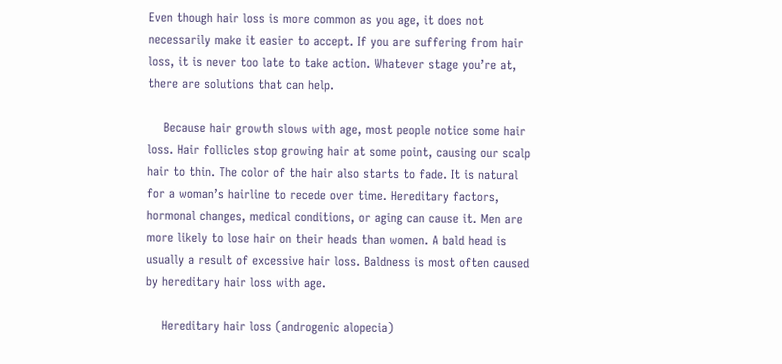Even though hair loss is more common as you age, it does not necessarily make it easier to accept. If you are suffering from hair loss, it is never too late to take action. Whatever stage you’re at, there are solutions that can help.

    Because hair growth slows with age, most people notice some hair loss. Hair follicles stop growing hair at some point, causing our scalp hair to thin. The color of the hair also starts to fade. It is natural for a woman’s hairline to recede over time. Hereditary factors, hormonal changes, medical conditions, or aging can cause it. Men are more likely to lose hair on their heads than women. A bald head is usually a result of excessive hair loss. Baldness is most often caused by hereditary hair loss with age.

    Hereditary hair loss (androgenic alopecia)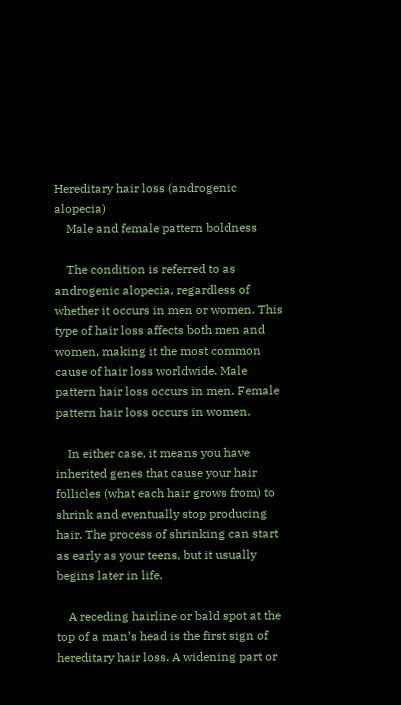Hereditary hair loss (androgenic alopecia)
    Male and female pattern boldness

    The condition is referred to as androgenic alopecia, regardless of whether it occurs in men or women. This type of hair loss affects both men and women, making it the most common cause of hair loss worldwide. Male pattern hair loss occurs in men. Female pattern hair loss occurs in women.

    In either case, it means you have inherited genes that cause your hair follicles (what each hair grows from) to shrink and eventually stop producing hair. The process of shrinking can start as early as your teens, but it usually begins later in life.

    A receding hairline or bald spot at the top of a man’s head is the first sign of hereditary hair loss. A widening part or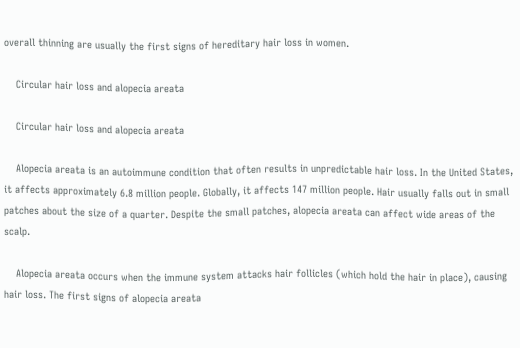overall thinning are usually the first signs of hereditary hair loss in women.

    Circular hair loss and alopecia areata

    Circular hair loss and alopecia areata

    Alopecia areata is an autoimmune condition that often results in unpredictable hair loss. In the United States, it affects approximately 6.8 million people. Globally, it affects 147 million people. Hair usually falls out in small patches about the size of a quarter. Despite the small patches, alopecia areata can affect wide areas of the scalp.

    Alopecia areata occurs when the immune system attacks hair follicles (which hold the hair in place), causing hair loss. The first signs of alopecia areata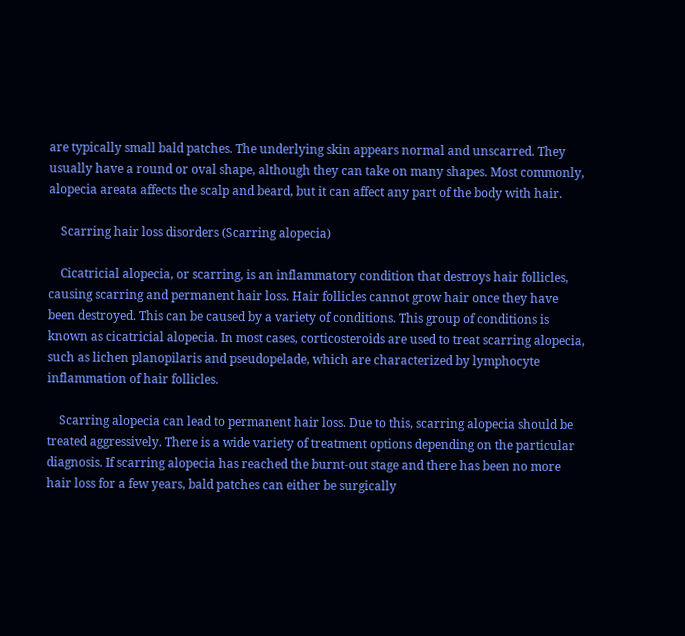are typically small bald patches. The underlying skin appears normal and unscarred. They usually have a round or oval shape, although they can take on many shapes. Most commonly, alopecia areata affects the scalp and beard, but it can affect any part of the body with hair.

    Scarring hair loss disorders (Scarring alopecia)

    Cicatricial alopecia, or scarring, is an inflammatory condition that destroys hair follicles, causing scarring and permanent hair loss. Hair follicles cannot grow hair once they have been destroyed. This can be caused by a variety of conditions. This group of conditions is known as cicatricial alopecia. In most cases, corticosteroids are used to treat scarring alopecia, such as lichen planopilaris and pseudopelade, which are characterized by lymphocyte inflammation of hair follicles.

    Scarring alopecia can lead to permanent hair loss. Due to this, scarring alopecia should be treated aggressively. There is a wide variety of treatment options depending on the particular diagnosis. If scarring alopecia has reached the burnt-out stage and there has been no more hair loss for a few years, bald patches can either be surgically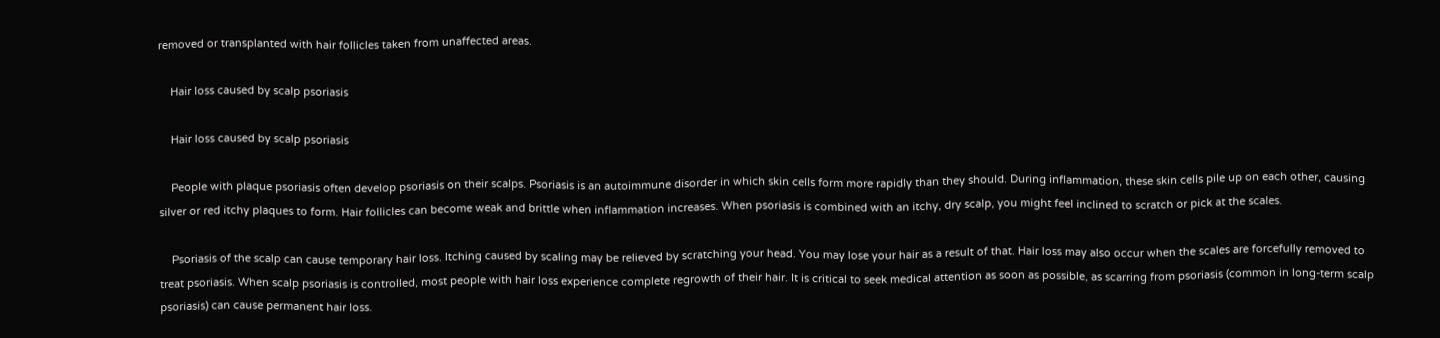removed or transplanted with hair follicles taken from unaffected areas.

    Hair loss caused by scalp psoriasis

    Hair loss caused by scalp psoriasis

    People with plaque psoriasis often develop psoriasis on their scalps. Psoriasis is an autoimmune disorder in which skin cells form more rapidly than they should. During inflammation, these skin cells pile up on each other, causing silver or red itchy plaques to form. Hair follicles can become weak and brittle when inflammation increases. When psoriasis is combined with an itchy, dry scalp, you might feel inclined to scratch or pick at the scales.

    Psoriasis of the scalp can cause temporary hair loss. Itching caused by scaling may be relieved by scratching your head. You may lose your hair as a result of that. Hair loss may also occur when the scales are forcefully removed to treat psoriasis. When scalp psoriasis is controlled, most people with hair loss experience complete regrowth of their hair. It is critical to seek medical attention as soon as possible, as scarring from psoriasis (common in long-term scalp psoriasis) can cause permanent hair loss.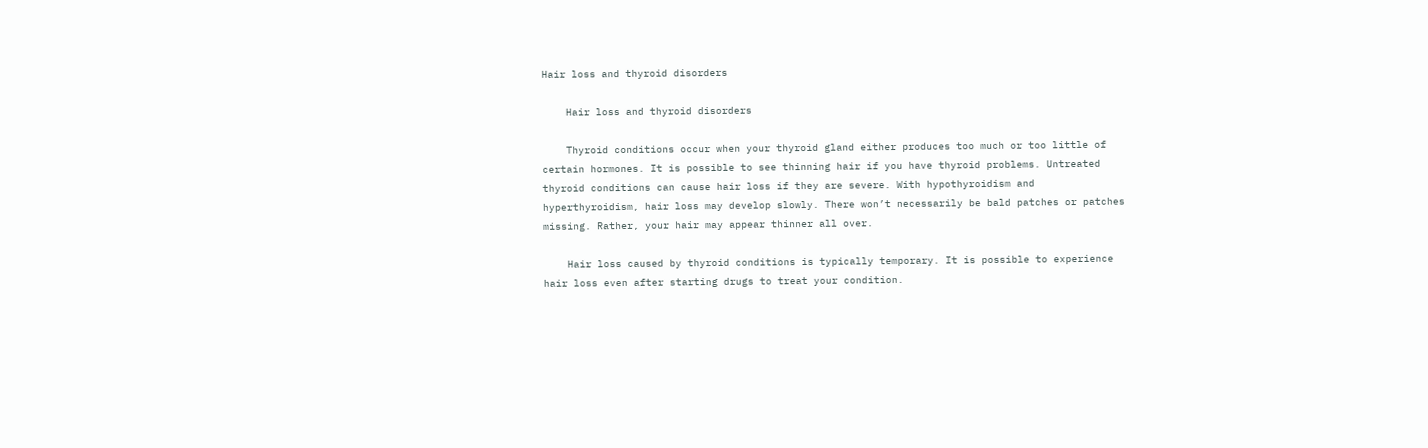Hair loss and thyroid disorders

    Hair loss and thyroid disorders

    Thyroid conditions occur when your thyroid gland either produces too much or too little of certain hormones. It is possible to see thinning hair if you have thyroid problems. Untreated thyroid conditions can cause hair loss if they are severe. With hypothyroidism and hyperthyroidism, hair loss may develop slowly. There won’t necessarily be bald patches or patches missing. Rather, your hair may appear thinner all over.

    Hair loss caused by thyroid conditions is typically temporary. It is possible to experience hair loss even after starting drugs to treat your condition.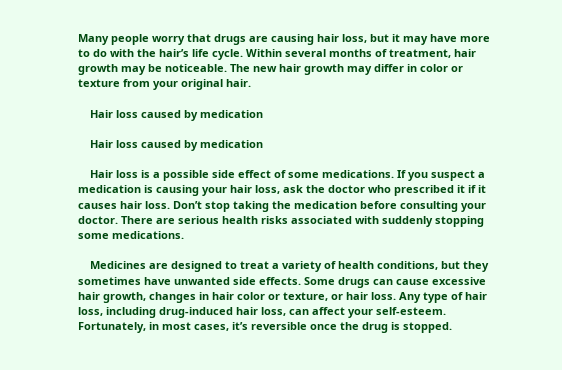Many people worry that drugs are causing hair loss, but it may have more to do with the hair’s life cycle. Within several months of treatment, hair growth may be noticeable. The new hair growth may differ in color or texture from your original hair.

    Hair loss caused by medication

    Hair loss caused by medication

    Hair loss is a possible side effect of some medications. If you suspect a medication is causing your hair loss, ask the doctor who prescribed it if it causes hair loss. Don’t stop taking the medication before consulting your doctor. There are serious health risks associated with suddenly stopping some medications.

    Medicines are designed to treat a variety of health conditions, but they sometimes have unwanted side effects. Some drugs can cause excessive hair growth, changes in hair color or texture, or hair loss. Any type of hair loss, including drug-induced hair loss, can affect your self-esteem. Fortunately, in most cases, it’s reversible once the drug is stopped.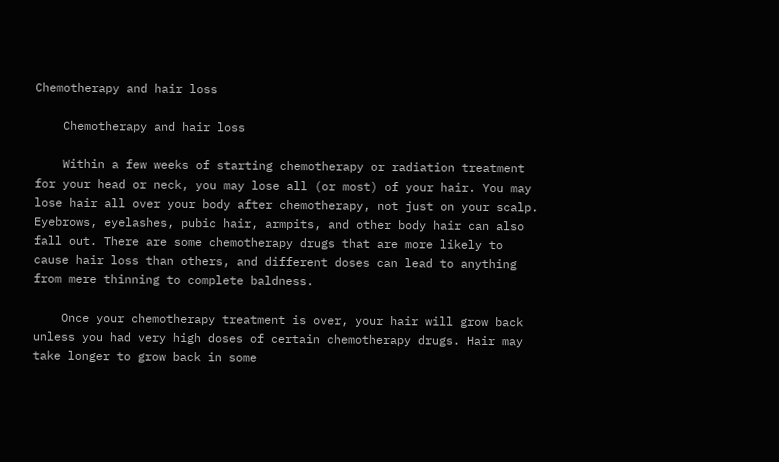Chemotherapy and hair loss

    Chemotherapy and hair loss

    Within a few weeks of starting chemotherapy or radiation treatment for your head or neck, you may lose all (or most) of your hair. You may lose hair all over your body after chemotherapy, not just on your scalp. Eyebrows, eyelashes, pubic hair, armpits, and other body hair can also fall out. There are some chemotherapy drugs that are more likely to cause hair loss than others, and different doses can lead to anything from mere thinning to complete baldness.

    Once your chemotherapy treatment is over, your hair will grow back unless you had very high doses of certain chemotherapy drugs. Hair may take longer to grow back in some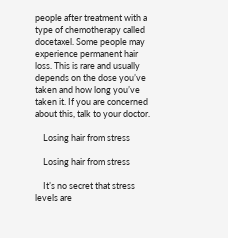people after treatment with a type of chemotherapy called docetaxel. Some people may experience permanent hair loss. This is rare and usually depends on the dose you’ve taken and how long you’ve taken it. If you are concerned about this, talk to your doctor.

    Losing hair from stress

    Losing hair from stress

    It’s no secret that stress levels are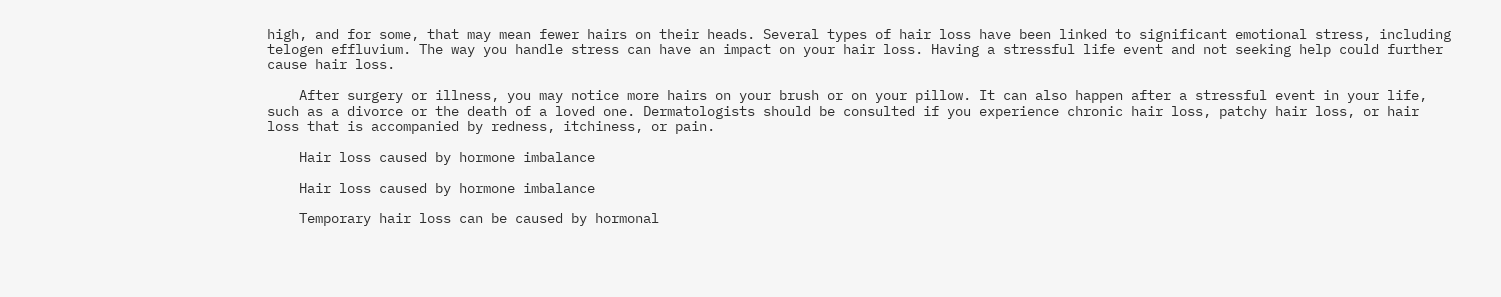high, and for some, that may mean fewer hairs on their heads. Several types of hair loss have been linked to significant emotional stress, including telogen effluvium. The way you handle stress can have an impact on your hair loss. Having a stressful life event and not seeking help could further cause hair loss.

    After surgery or illness, you may notice more hairs on your brush or on your pillow. It can also happen after a stressful event in your life, such as a divorce or the death of a loved one. Dermatologists should be consulted if you experience chronic hair loss, patchy hair loss, or hair loss that is accompanied by redness, itchiness, or pain.

    Hair loss caused by hormone imbalance

    Hair loss caused by hormone imbalance

    Temporary hair loss can be caused by hormonal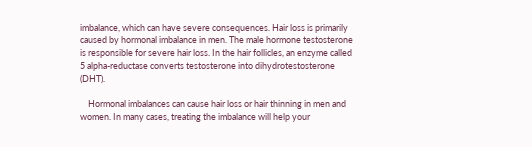imbalance, which can have severe consequences. Hair loss is primarily caused by hormonal imbalance in men. The male hormone testosterone is responsible for severe hair loss. In the hair follicles, an enzyme called 5 alpha-reductase converts testosterone into dihydrotestosterone (DHT).

    Hormonal imbalances can cause hair loss or hair thinning in men and women. In many cases, treating the imbalance will help your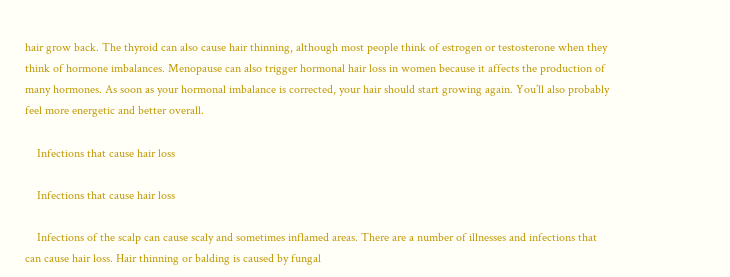hair grow back. The thyroid can also cause hair thinning, although most people think of estrogen or testosterone when they think of hormone imbalances. Menopause can also trigger hormonal hair loss in women because it affects the production of many hormones. As soon as your hormonal imbalance is corrected, your hair should start growing again. You’ll also probably feel more energetic and better overall.

    Infections that cause hair loss

    Infections that cause hair loss

    Infections of the scalp can cause scaly and sometimes inflamed areas. There are a number of illnesses and infections that can cause hair loss. Hair thinning or balding is caused by fungal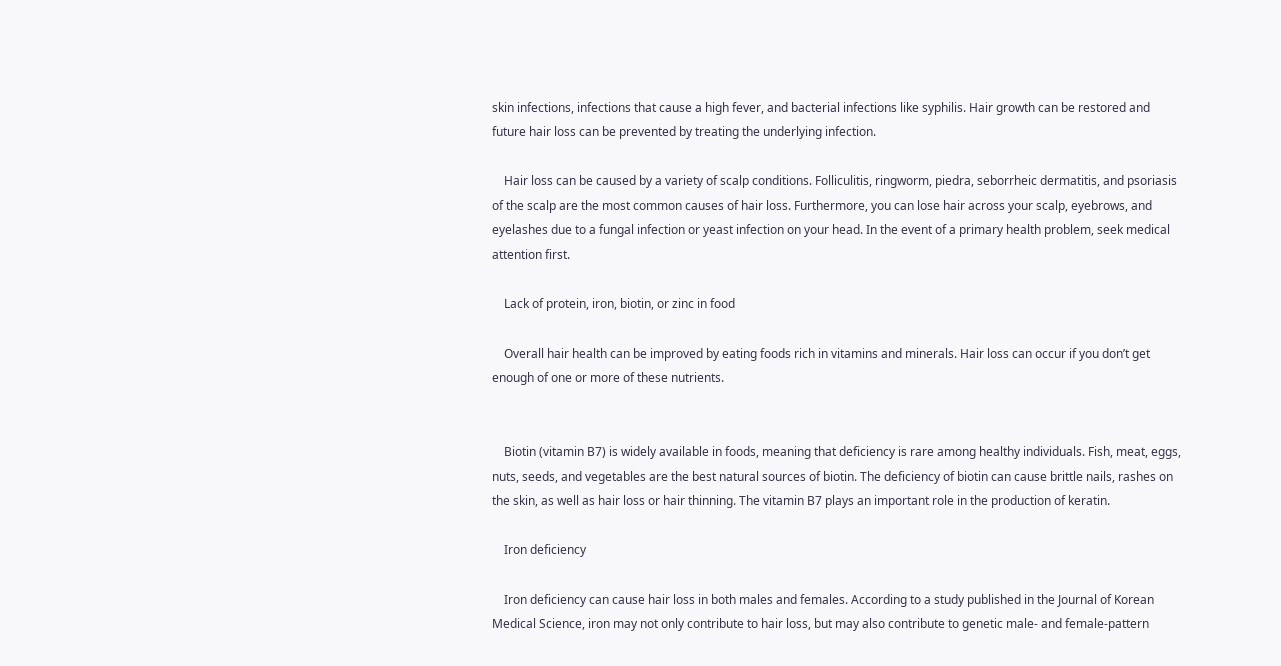skin infections, infections that cause a high fever, and bacterial infections like syphilis. Hair growth can be restored and future hair loss can be prevented by treating the underlying infection.

    Hair loss can be caused by a variety of scalp conditions. Folliculitis, ringworm, piedra, seborrheic dermatitis, and psoriasis of the scalp are the most common causes of hair loss. Furthermore, you can lose hair across your scalp, eyebrows, and eyelashes due to a fungal infection or yeast infection on your head. In the event of a primary health problem, seek medical attention first.

    Lack of protein, iron, biotin, or zinc in food

    Overall hair health can be improved by eating foods rich in vitamins and minerals. Hair loss can occur if you don’t get enough of one or more of these nutrients.


    Biotin (vitamin B7) is widely available in foods, meaning that deficiency is rare among healthy individuals. Fish, meat, eggs, nuts, seeds, and vegetables are the best natural sources of biotin. The deficiency of biotin can cause brittle nails, rashes on the skin, as well as hair loss or hair thinning. The vitamin B7 plays an important role in the production of keratin.

    Iron deficiency

    Iron deficiency can cause hair loss in both males and females. According to a study published in the Journal of Korean Medical Science, iron may not only contribute to hair loss, but may also contribute to genetic male- and female-pattern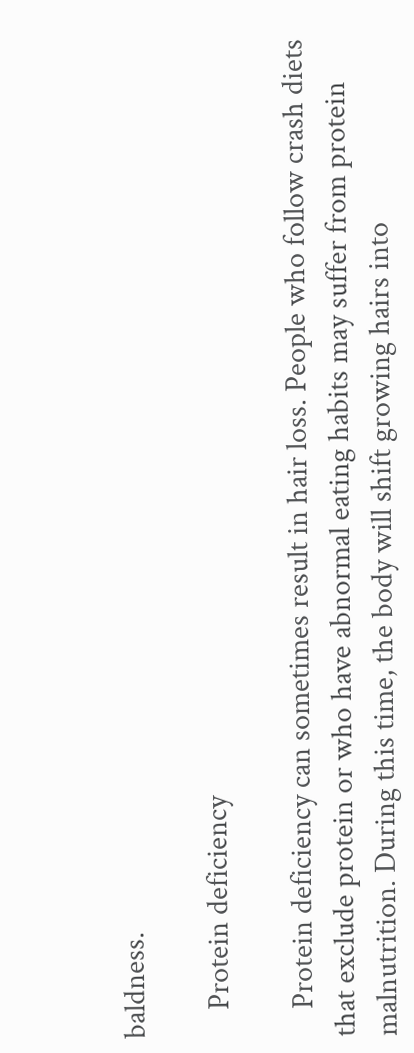baldness.

    Protein deficiency

    Protein deficiency can sometimes result in hair loss. People who follow crash diets that exclude protein or who have abnormal eating habits may suffer from protein malnutrition. During this time, the body will shift growing hairs into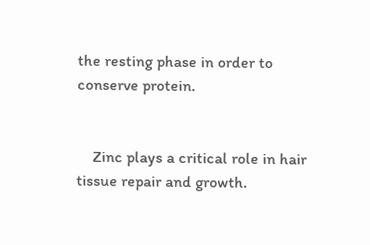the resting phase in order to conserve protein.


    Zinc plays a critical role in hair tissue repair and growth.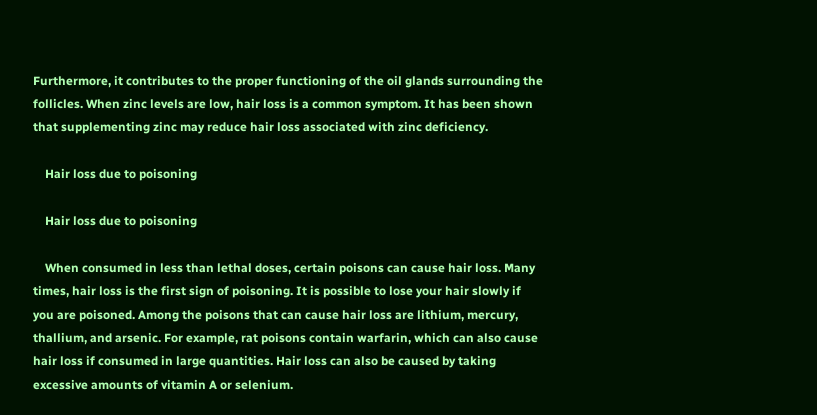Furthermore, it contributes to the proper functioning of the oil glands surrounding the follicles. When zinc levels are low, hair loss is a common symptom. It has been shown that supplementing zinc may reduce hair loss associated with zinc deficiency.

    Hair loss due to poisoning

    Hair loss due to poisoning

    When consumed in less than lethal doses, certain poisons can cause hair loss. Many times, hair loss is the first sign of poisoning. It is possible to lose your hair slowly if you are poisoned. Among the poisons that can cause hair loss are lithium, mercury, thallium, and arsenic. For example, rat poisons contain warfarin, which can also cause hair loss if consumed in large quantities. Hair loss can also be caused by taking excessive amounts of vitamin A or selenium.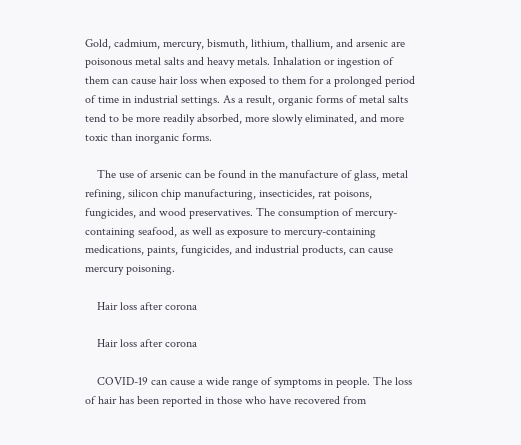Gold, cadmium, mercury, bismuth, lithium, thallium, and arsenic are poisonous metal salts and heavy metals. Inhalation or ingestion of them can cause hair loss when exposed to them for a prolonged period of time in industrial settings. As a result, organic forms of metal salts tend to be more readily absorbed, more slowly eliminated, and more toxic than inorganic forms.

    The use of arsenic can be found in the manufacture of glass, metal refining, silicon chip manufacturing, insecticides, rat poisons, fungicides, and wood preservatives. The consumption of mercury-containing seafood, as well as exposure to mercury-containing medications, paints, fungicides, and industrial products, can cause mercury poisoning.

    Hair loss after corona

    Hair loss after corona

    COVID-19 can cause a wide range of symptoms in people. The loss of hair has been reported in those who have recovered from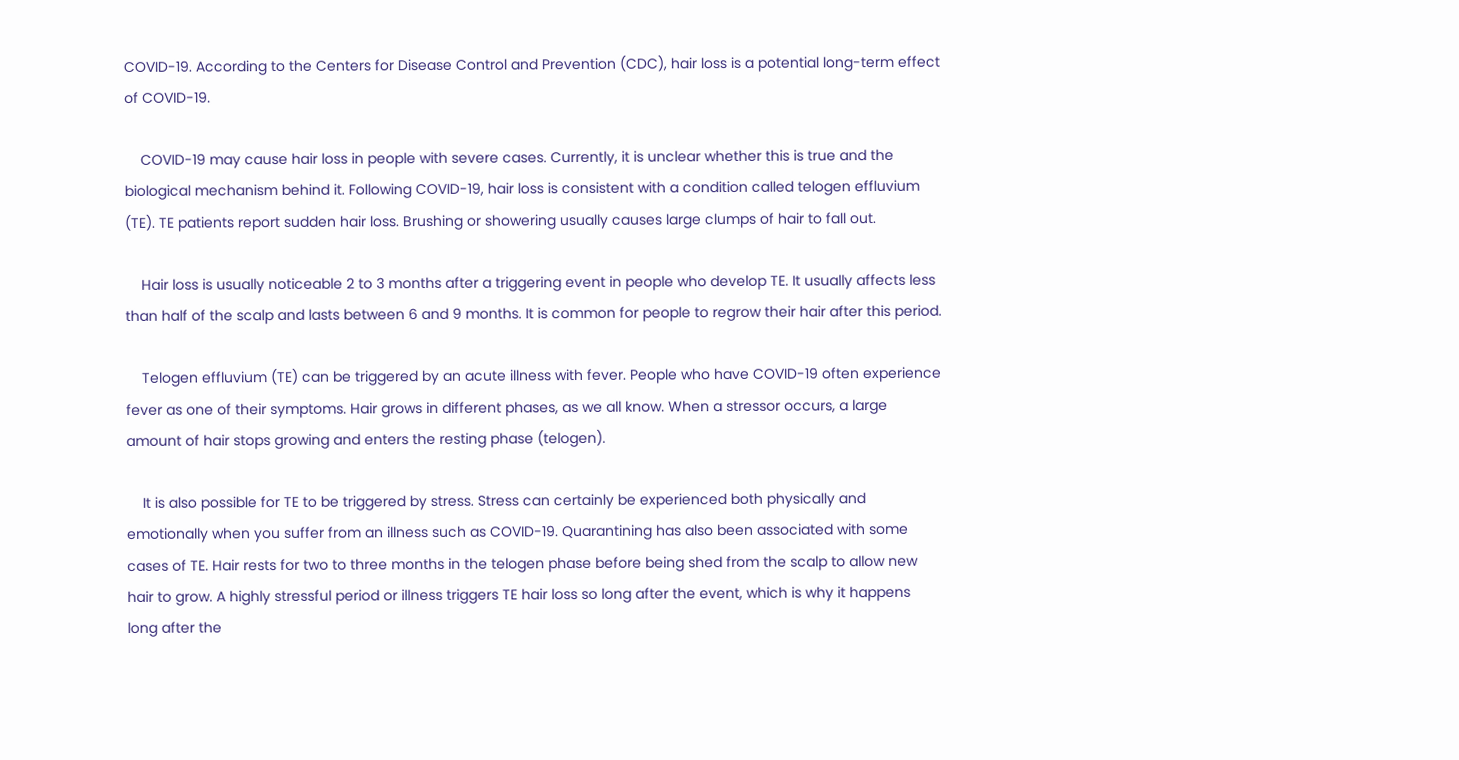COVID-19. According to the Centers for Disease Control and Prevention (CDC), hair loss is a potential long-term effect of COVID-19.

    COVID-19 may cause hair loss in people with severe cases. Currently, it is unclear whether this is true and the biological mechanism behind it. Following COVID-19, hair loss is consistent with a condition called telogen effluvium (TE). TE patients report sudden hair loss. Brushing or showering usually causes large clumps of hair to fall out.

    Hair loss is usually noticeable 2 to 3 months after a triggering event in people who develop TE. It usually affects less than half of the scalp and lasts between 6 and 9 months. It is common for people to regrow their hair after this period.

    Telogen effluvium (TE) can be triggered by an acute illness with fever. People who have COVID-19 often experience fever as one of their symptoms. Hair grows in different phases, as we all know. When a stressor occurs, a large amount of hair stops growing and enters the resting phase (telogen).

    It is also possible for TE to be triggered by stress. Stress can certainly be experienced both physically and emotionally when you suffer from an illness such as COVID-19. Quarantining has also been associated with some cases of TE. Hair rests for two to three months in the telogen phase before being shed from the scalp to allow new hair to grow. A highly stressful period or illness triggers TE hair loss so long after the event, which is why it happens long after the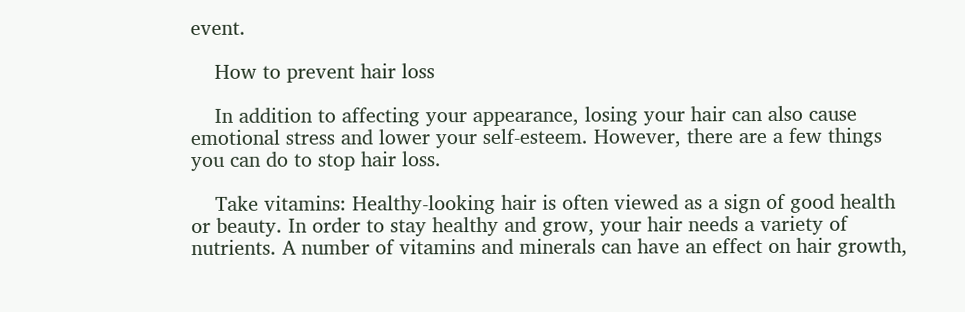event.

    How to prevent hair loss

    In addition to affecting your appearance, losing your hair can also cause emotional stress and lower your self-esteem. However, there are a few things you can do to stop hair loss.

    Take vitamins: Healthy-looking hair is often viewed as a sign of good health or beauty. In order to stay healthy and grow, your hair needs a variety of nutrients. A number of vitamins and minerals can have an effect on hair growth,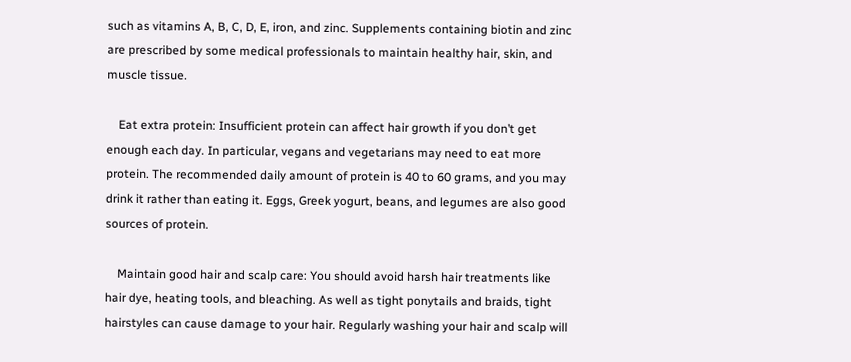such as vitamins A, B, C, D, E, iron, and zinc. Supplements containing biotin and zinc are prescribed by some medical professionals to maintain healthy hair, skin, and muscle tissue.

    Eat extra protein: Insufficient protein can affect hair growth if you don’t get enough each day. In particular, vegans and vegetarians may need to eat more protein. The recommended daily amount of protein is 40 to 60 grams, and you may drink it rather than eating it. Eggs, Greek yogurt, beans, and legumes are also good sources of protein.

    Maintain good hair and scalp care: You should avoid harsh hair treatments like hair dye, heating tools, and bleaching. As well as tight ponytails and braids, tight hairstyles can cause damage to your hair. Regularly washing your hair and scalp will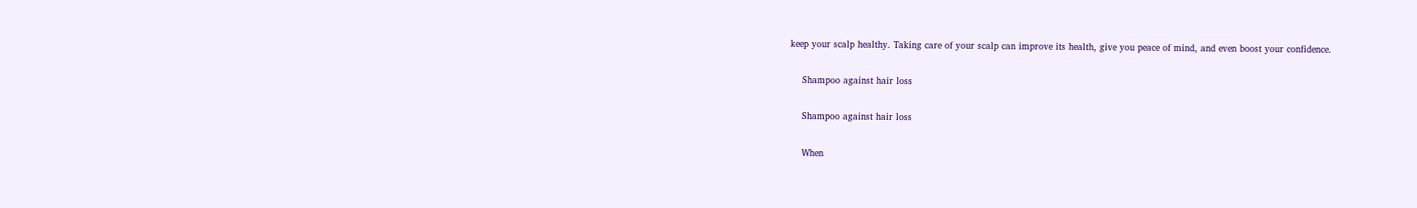keep your scalp healthy. Taking care of your scalp can improve its health, give you peace of mind, and even boost your confidence.

    Shampoo against hair loss

    Shampoo against hair loss

    When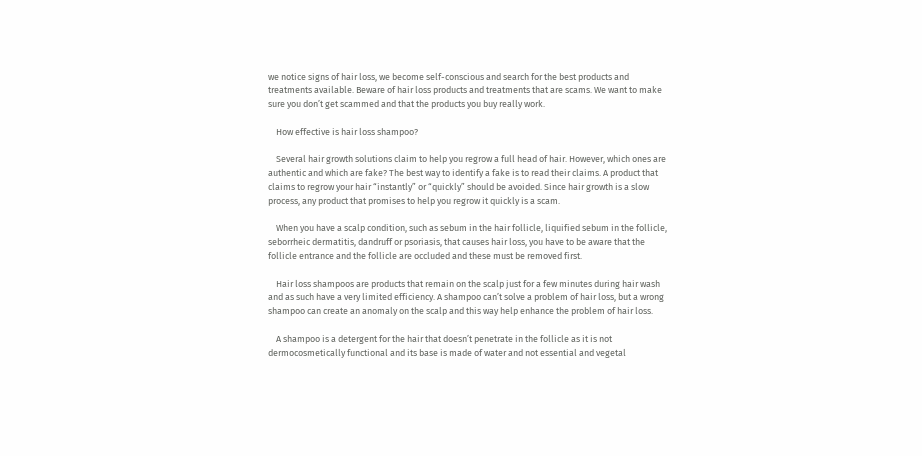we notice signs of hair loss, we become self-conscious and search for the best products and treatments available. Beware of hair loss products and treatments that are scams. We want to make sure you don’t get scammed and that the products you buy really work.

    How effective is hair loss shampoo?

    Several hair growth solutions claim to help you regrow a full head of hair. However, which ones are authentic and which are fake? The best way to identify a fake is to read their claims. A product that claims to regrow your hair “instantly” or “quickly” should be avoided. Since hair growth is a slow process, any product that promises to help you regrow it quickly is a scam.

    When you have a scalp condition, such as sebum in the hair follicle, liquified sebum in the follicle, seborrheic dermatitis, dandruff or psoriasis, that causes hair loss, you have to be aware that the follicle entrance and the follicle are occluded and these must be removed first.

    Hair loss shampoos are products that remain on the scalp just for a few minutes during hair wash and as such have a very limited efficiency. A shampoo can’t solve a problem of hair loss, but a wrong shampoo can create an anomaly on the scalp and this way help enhance the problem of hair loss.

    A shampoo is a detergent for the hair that doesn’t penetrate in the follicle as it is not dermocosmetically functional and its base is made of water and not essential and vegetal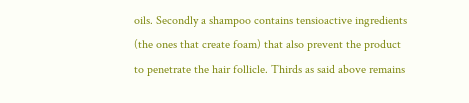oils. Secondly a shampoo contains tensioactive ingredients (the ones that create foam) that also prevent the product to penetrate the hair follicle. Thirds as said above remains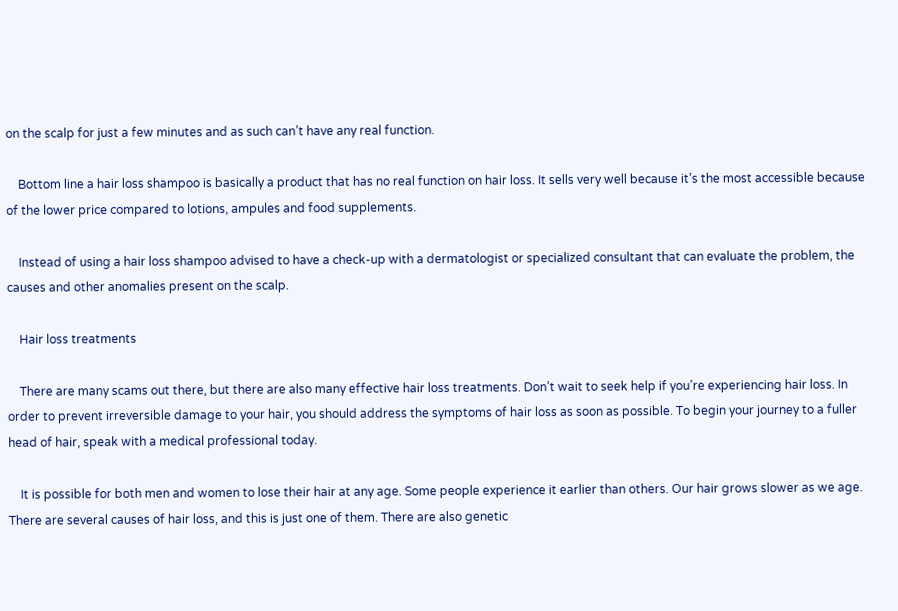on the scalp for just a few minutes and as such can’t have any real function.

    Bottom line a hair loss shampoo is basically a product that has no real function on hair loss. It sells very well because it’s the most accessible because of the lower price compared to lotions, ampules and food supplements.

    Instead of using a hair loss shampoo advised to have a check-up with a dermatologist or specialized consultant that can evaluate the problem, the causes and other anomalies present on the scalp.

    Hair loss treatments

    There are many scams out there, but there are also many effective hair loss treatments. Don’t wait to seek help if you’re experiencing hair loss. In order to prevent irreversible damage to your hair, you should address the symptoms of hair loss as soon as possible. To begin your journey to a fuller head of hair, speak with a medical professional today.

    It is possible for both men and women to lose their hair at any age. Some people experience it earlier than others. Our hair grows slower as we age. There are several causes of hair loss, and this is just one of them. There are also genetic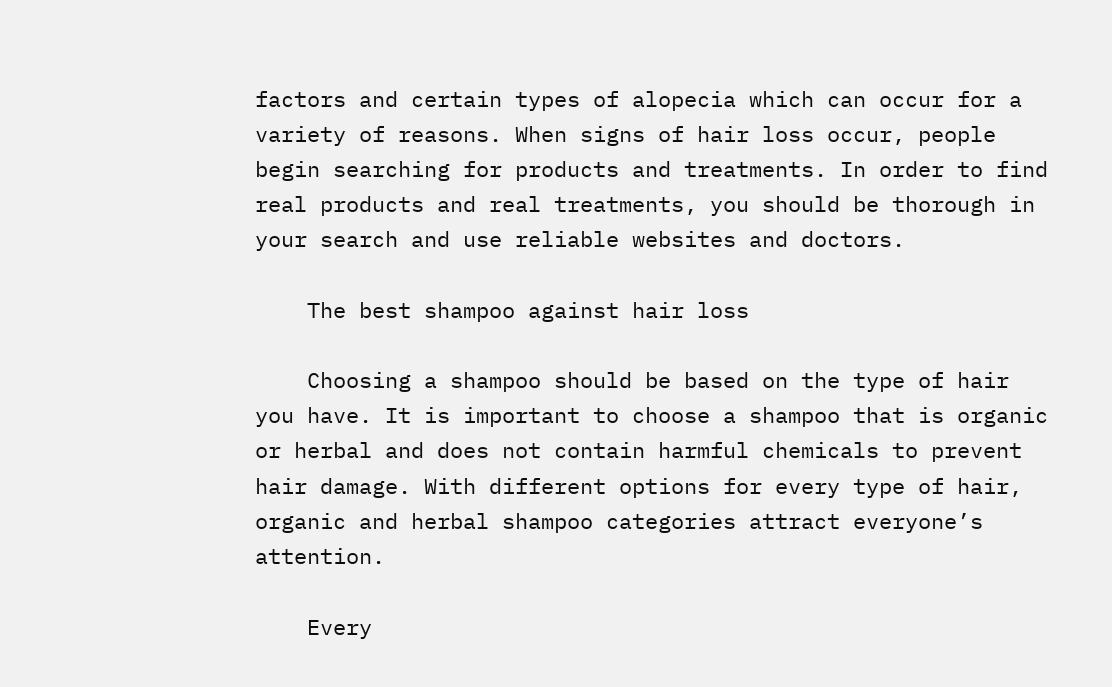factors and certain types of alopecia which can occur for a variety of reasons. When signs of hair loss occur, people begin searching for products and treatments. In order to find real products and real treatments, you should be thorough in your search and use reliable websites and doctors.

    The best shampoo against hair loss

    Choosing a shampoo should be based on the type of hair you have. It is important to choose a shampoo that is organic or herbal and does not contain harmful chemicals to prevent hair damage. With different options for every type of hair, organic and herbal shampoo categories attract everyone’s attention.

    Every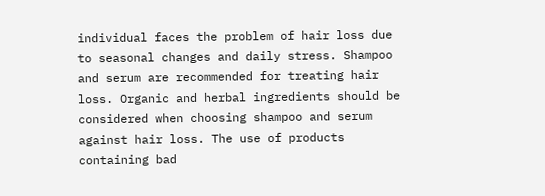individual faces the problem of hair loss due to seasonal changes and daily stress. Shampoo and serum are recommended for treating hair loss. Organic and herbal ingredients should be considered when choosing shampoo and serum against hair loss. The use of products containing bad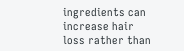ingredients can increase hair loss rather than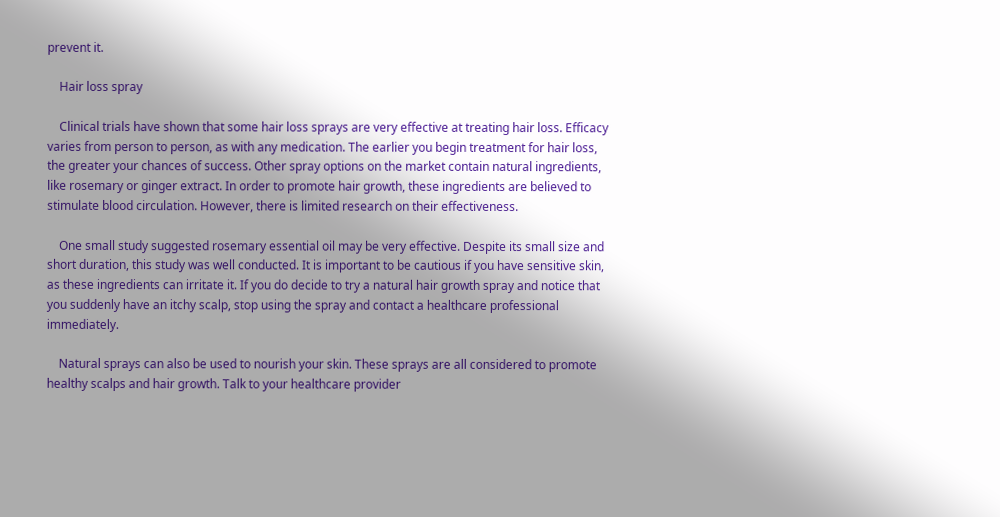prevent it.

    Hair loss spray

    Clinical trials have shown that some hair loss sprays are very effective at treating hair loss. Efficacy varies from person to person, as with any medication. The earlier you begin treatment for hair loss, the greater your chances of success. Other spray options on the market contain natural ingredients, like rosemary or ginger extract. In order to promote hair growth, these ingredients are believed to stimulate blood circulation. However, there is limited research on their effectiveness.

    One small study suggested rosemary essential oil may be very effective. Despite its small size and short duration, this study was well conducted. It is important to be cautious if you have sensitive skin, as these ingredients can irritate it. If you do decide to try a natural hair growth spray and notice that you suddenly have an itchy scalp, stop using the spray and contact a healthcare professional immediately.

    Natural sprays can also be used to nourish your skin. These sprays are all considered to promote healthy scalps and hair growth. Talk to your healthcare provider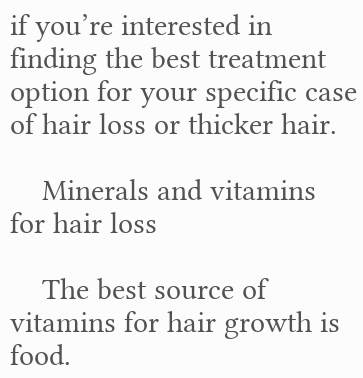if you’re interested in finding the best treatment option for your specific case of hair loss or thicker hair.

    Minerals and vitamins for hair loss

    The best source of vitamins for hair growth is food.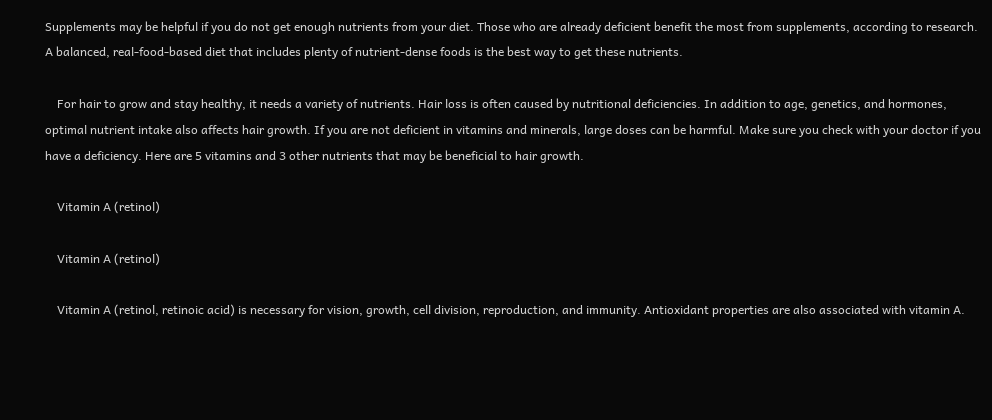Supplements may be helpful if you do not get enough nutrients from your diet. Those who are already deficient benefit the most from supplements, according to research. A balanced, real-food-based diet that includes plenty of nutrient-dense foods is the best way to get these nutrients.

    For hair to grow and stay healthy, it needs a variety of nutrients. Hair loss is often caused by nutritional deficiencies. In addition to age, genetics, and hormones, optimal nutrient intake also affects hair growth. If you are not deficient in vitamins and minerals, large doses can be harmful. Make sure you check with your doctor if you have a deficiency. Here are 5 vitamins and 3 other nutrients that may be beneficial to hair growth.

    Vitamin A (retinol)

    Vitamin A (retinol)

    Vitamin A (retinol, retinoic acid) is necessary for vision, growth, cell division, reproduction, and immunity. Antioxidant properties are also associated with vitamin A.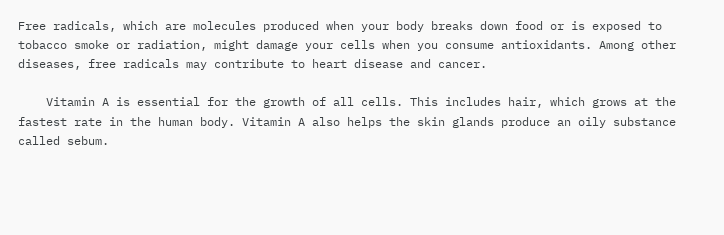Free radicals, which are molecules produced when your body breaks down food or is exposed to tobacco smoke or radiation, might damage your cells when you consume antioxidants. Among other diseases, free radicals may contribute to heart disease and cancer.

    Vitamin A is essential for the growth of all cells. This includes hair, which grows at the fastest rate in the human body. Vitamin A also helps the skin glands produce an oily substance called sebum.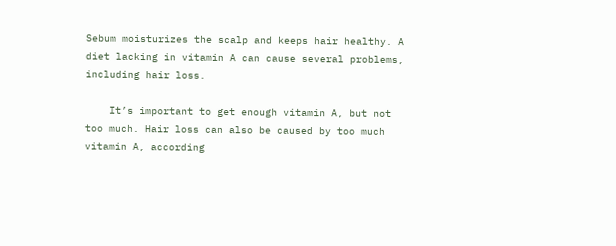Sebum moisturizes the scalp and keeps hair healthy. A diet lacking in vitamin A can cause several problems, including hair loss.

    It’s important to get enough vitamin A, but not too much. Hair loss can also be caused by too much vitamin A, according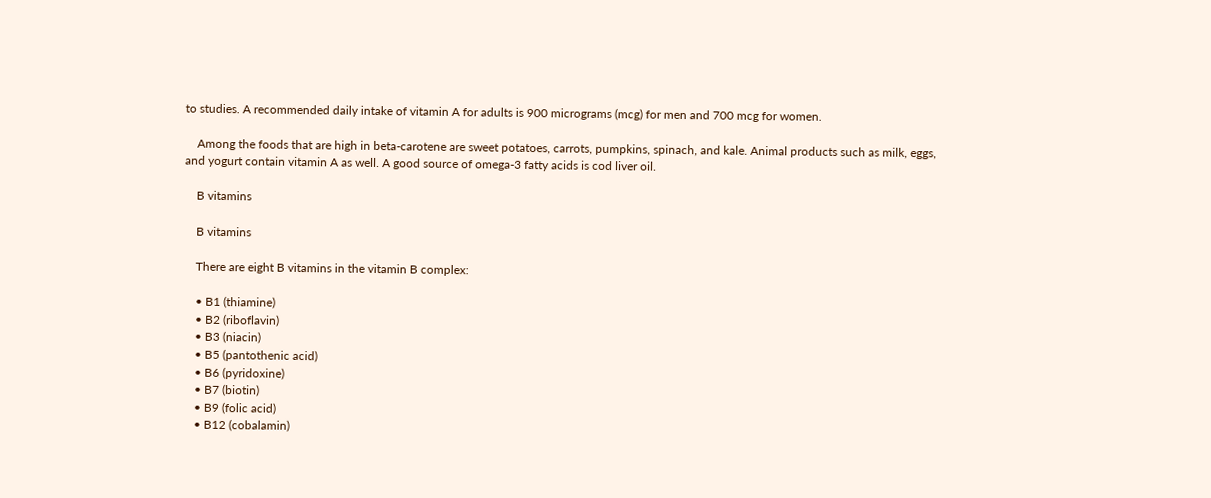to studies. A recommended daily intake of vitamin A for adults is 900 micrograms (mcg) for men and 700 mcg for women.

    Among the foods that are high in beta-carotene are sweet potatoes, carrots, pumpkins, spinach, and kale. Animal products such as milk, eggs, and yogurt contain vitamin A as well. A good source of omega-3 fatty acids is cod liver oil.

    B vitamins

    B vitamins

    There are eight B vitamins in the vitamin B complex:

    • B1 (thiamine)
    • B2 (riboflavin)
    • B3 (niacin)
    • B5 (pantothenic acid)
    • B6 (pyridoxine)
    • B7 (biotin)
    • B9 (folic acid)
    • B12 (cobalamin)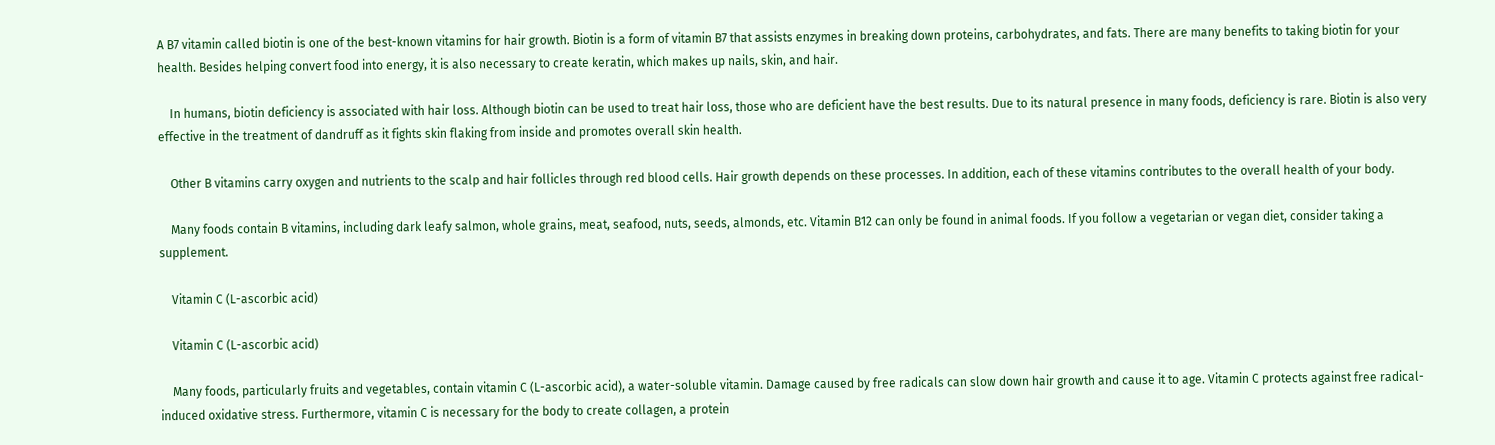A B7 vitamin called biotin is one of the best-known vitamins for hair growth. Biotin is a form of vitamin B7 that assists enzymes in breaking down proteins, carbohydrates, and fats. There are many benefits to taking biotin for your health. Besides helping convert food into energy, it is also necessary to create keratin, which makes up nails, skin, and hair.

    In humans, biotin deficiency is associated with hair loss. Although biotin can be used to treat hair loss, those who are deficient have the best results. Due to its natural presence in many foods, deficiency is rare. Biotin is also very effective in the treatment of dandruff as it fights skin flaking from inside and promotes overall skin health.

    Other B vitamins carry oxygen and nutrients to the scalp and hair follicles through red blood cells. Hair growth depends on these processes. In addition, each of these vitamins contributes to the overall health of your body.

    Many foods contain B vitamins, including dark leafy salmon, whole grains, meat, seafood, nuts, seeds, almonds, etc. Vitamin B12 can only be found in animal foods. If you follow a vegetarian or vegan diet, consider taking a supplement.

    Vitamin C (L-ascorbic acid)

    Vitamin C (L-ascorbic acid)

    Many foods, particularly fruits and vegetables, contain vitamin C (L-ascorbic acid), a water-soluble vitamin. Damage caused by free radicals can slow down hair growth and cause it to age. Vitamin C protects against free radical-induced oxidative stress. Furthermore, vitamin C is necessary for the body to create collagen, a protein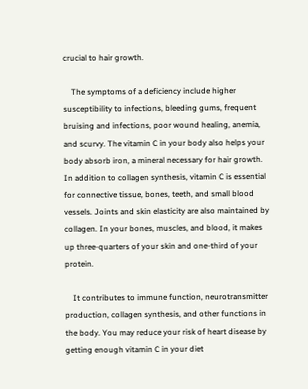crucial to hair growth.

    The symptoms of a deficiency include higher susceptibility to infections, bleeding gums, frequent bruising and infections, poor wound healing, anemia, and scurvy. The vitamin C in your body also helps your body absorb iron, a mineral necessary for hair growth. In addition to collagen synthesis, vitamin C is essential for connective tissue, bones, teeth, and small blood vessels. Joints and skin elasticity are also maintained by collagen. In your bones, muscles, and blood, it makes up three-quarters of your skin and one-third of your protein.

    It contributes to immune function, neurotransmitter production, collagen synthesis, and other functions in the body. You may reduce your risk of heart disease by getting enough vitamin C in your diet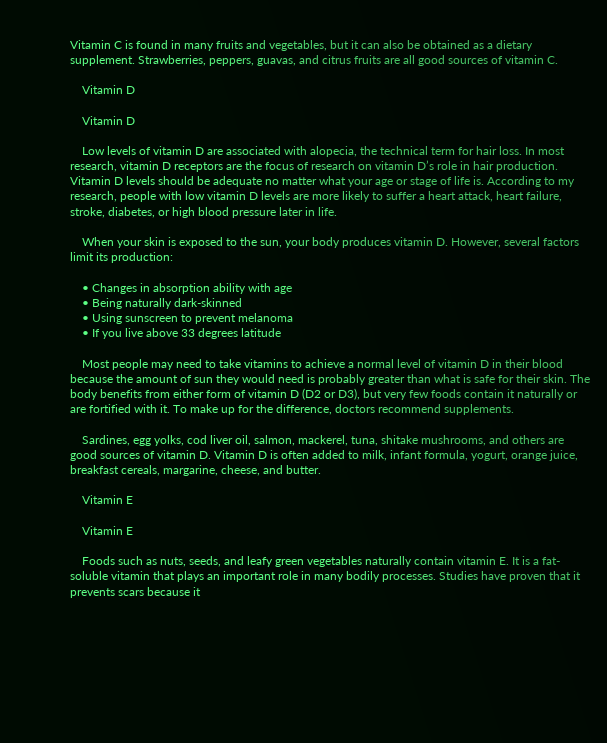Vitamin C is found in many fruits and vegetables, but it can also be obtained as a dietary supplement. Strawberries, peppers, guavas, and citrus fruits are all good sources of vitamin C.

    Vitamin D

    Vitamin D

    Low levels of vitamin D are associated with alopecia, the technical term for hair loss. In most research, vitamin D receptors are the focus of research on vitamin D’s role in hair production. Vitamin D levels should be adequate no matter what your age or stage of life is. According to my research, people with low vitamin D levels are more likely to suffer a heart attack, heart failure, stroke, diabetes, or high blood pressure later in life.

    When your skin is exposed to the sun, your body produces vitamin D. However, several factors limit its production:

    • Changes in absorption ability with age
    • Being naturally dark-skinned
    • Using sunscreen to prevent melanoma
    • If you live above 33 degrees latitude

    Most people may need to take vitamins to achieve a normal level of vitamin D in their blood because the amount of sun they would need is probably greater than what is safe for their skin. The body benefits from either form of vitamin D (D2 or D3), but very few foods contain it naturally or are fortified with it. To make up for the difference, doctors recommend supplements.

    Sardines, egg yolks, cod liver oil, salmon, mackerel, tuna, shitake mushrooms, and others are good sources of vitamin D. Vitamin D is often added to milk, infant formula, yogurt, orange juice, breakfast cereals, margarine, cheese, and butter.

    Vitamin E

    Vitamin E

    Foods such as nuts, seeds, and leafy green vegetables naturally contain vitamin E. It is a fat-soluble vitamin that plays an important role in many bodily processes. Studies have proven that it prevents scars because it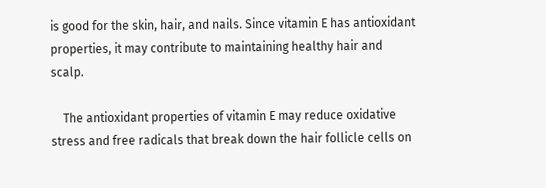is good for the skin, hair, and nails. Since vitamin E has antioxidant properties, it may contribute to maintaining healthy hair and scalp.

    The antioxidant properties of vitamin E may reduce oxidative stress and free radicals that break down the hair follicle cells on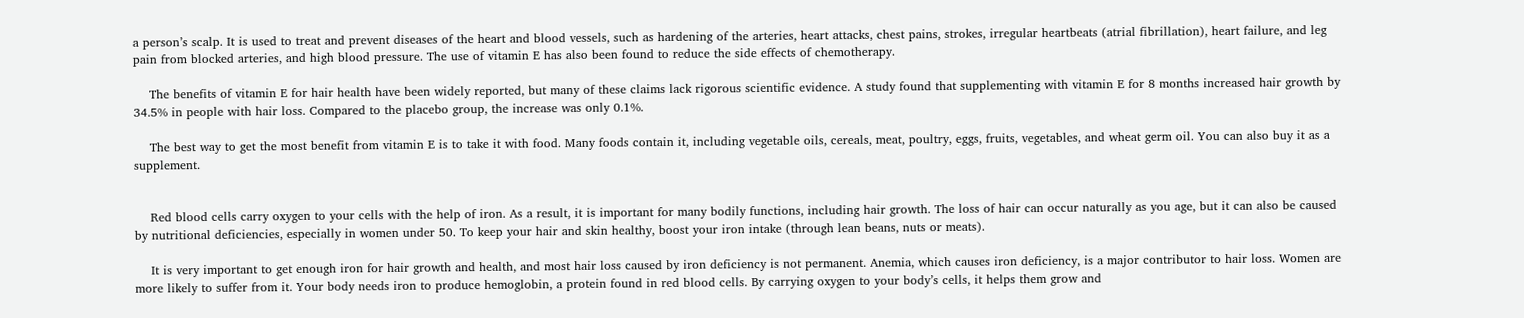a person’s scalp. It is used to treat and prevent diseases of the heart and blood vessels, such as hardening of the arteries, heart attacks, chest pains, strokes, irregular heartbeats (atrial fibrillation), heart failure, and leg pain from blocked arteries, and high blood pressure. The use of vitamin E has also been found to reduce the side effects of chemotherapy.

    The benefits of vitamin E for hair health have been widely reported, but many of these claims lack rigorous scientific evidence. A study found that supplementing with vitamin E for 8 months increased hair growth by 34.5% in people with hair loss. Compared to the placebo group, the increase was only 0.1%.

    The best way to get the most benefit from vitamin E is to take it with food. Many foods contain it, including vegetable oils, cereals, meat, poultry, eggs, fruits, vegetables, and wheat germ oil. You can also buy it as a supplement.


    Red blood cells carry oxygen to your cells with the help of iron. As a result, it is important for many bodily functions, including hair growth. The loss of hair can occur naturally as you age, but it can also be caused by nutritional deficiencies, especially in women under 50. To keep your hair and skin healthy, boost your iron intake (through lean beans, nuts or meats).

    It is very important to get enough iron for hair growth and health, and most hair loss caused by iron deficiency is not permanent. Anemia, which causes iron deficiency, is a major contributor to hair loss. Women are more likely to suffer from it. Your body needs iron to produce hemoglobin, a protein found in red blood cells. By carrying oxygen to your body’s cells, it helps them grow and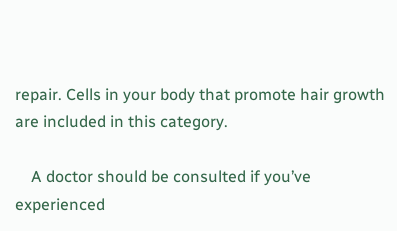repair. Cells in your body that promote hair growth are included in this category.

    A doctor should be consulted if you’ve experienced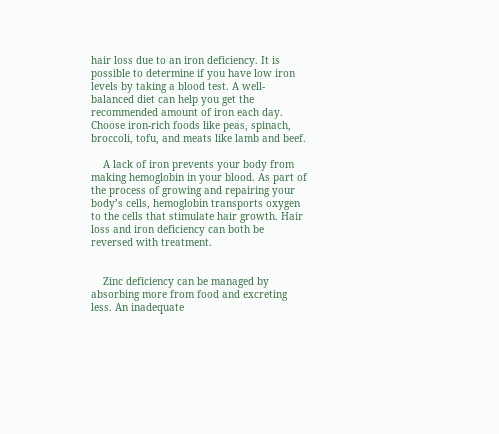hair loss due to an iron deficiency. It is possible to determine if you have low iron levels by taking a blood test. A well-balanced diet can help you get the recommended amount of iron each day. Choose iron-rich foods like peas, spinach, broccoli, tofu, and meats like lamb and beef.

    A lack of iron prevents your body from making hemoglobin in your blood. As part of the process of growing and repairing your body’s cells, hemoglobin transports oxygen to the cells that stimulate hair growth. Hair loss and iron deficiency can both be reversed with treatment.


    Zinc deficiency can be managed by absorbing more from food and excreting less. An inadequate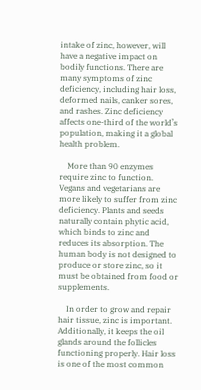intake of zinc, however, will have a negative impact on bodily functions. There are many symptoms of zinc deficiency, including hair loss, deformed nails, canker sores, and rashes. Zinc deficiency affects one-third of the world’s population, making it a global health problem.

    More than 90 enzymes require zinc to function. Vegans and vegetarians are more likely to suffer from zinc deficiency. Plants and seeds naturally contain phytic acid, which binds to zinc and reduces its absorption. The human body is not designed to produce or store zinc, so it must be obtained from food or supplements.

    In order to grow and repair hair tissue, zinc is important. Additionally, it keeps the oil glands around the follicles functioning properly. Hair loss is one of the most common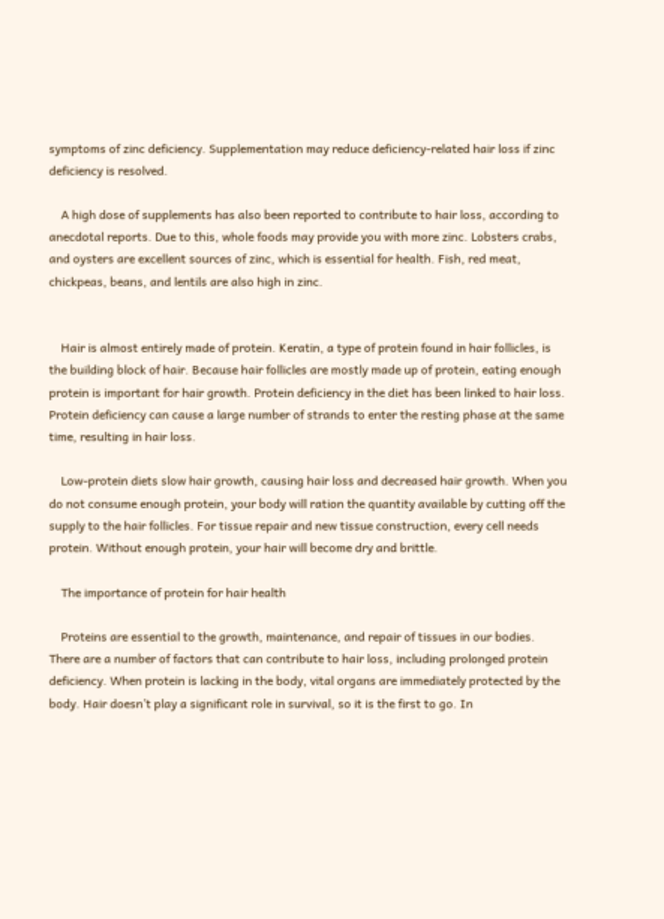symptoms of zinc deficiency. Supplementation may reduce deficiency-related hair loss if zinc deficiency is resolved.

    A high dose of supplements has also been reported to contribute to hair loss, according to anecdotal reports. Due to this, whole foods may provide you with more zinc. Lobsters crabs, and oysters are excellent sources of zinc, which is essential for health. Fish, red meat, chickpeas, beans, and lentils are also high in zinc.


    Hair is almost entirely made of protein. Keratin, a type of protein found in hair follicles, is the building block of hair. Because hair follicles are mostly made up of protein, eating enough protein is important for hair growth. Protein deficiency in the diet has been linked to hair loss. Protein deficiency can cause a large number of strands to enter the resting phase at the same time, resulting in hair loss.

    Low-protein diets slow hair growth, causing hair loss and decreased hair growth. When you do not consume enough protein, your body will ration the quantity available by cutting off the supply to the hair follicles. For tissue repair and new tissue construction, every cell needs protein. Without enough protein, your hair will become dry and brittle.

    The importance of protein for hair health

    Proteins are essential to the growth, maintenance, and repair of tissues in our bodies. There are a number of factors that can contribute to hair loss, including prolonged protein deficiency. When protein is lacking in the body, vital organs are immediately protected by the body. Hair doesn’t play a significant role in survival, so it is the first to go. In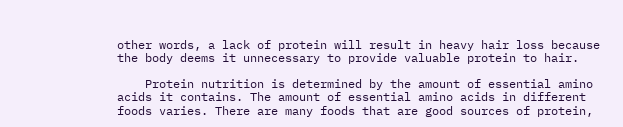other words, a lack of protein will result in heavy hair loss because the body deems it unnecessary to provide valuable protein to hair.

    Protein nutrition is determined by the amount of essential amino acids it contains. The amount of essential amino acids in different foods varies. There are many foods that are good sources of protein,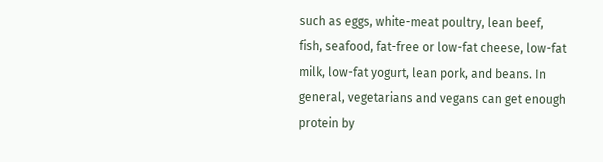such as eggs, white-meat poultry, lean beef, fish, seafood, fat-free or low-fat cheese, low-fat milk, low-fat yogurt, lean pork, and beans. In general, vegetarians and vegans can get enough protein by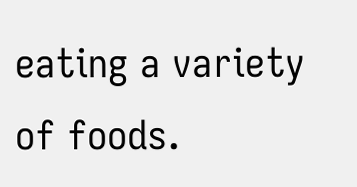eating a variety of foods.